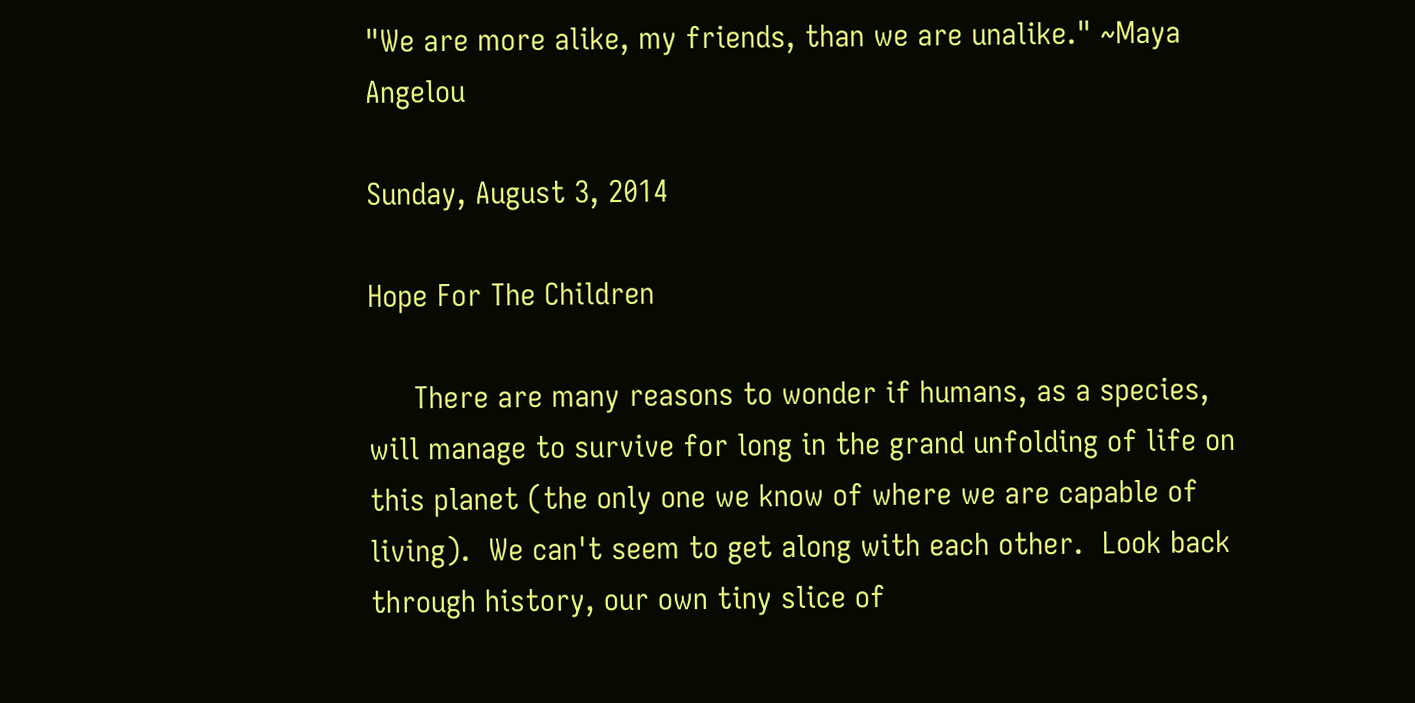"We are more alike, my friends, than we are unalike." ~Maya Angelou

Sunday, August 3, 2014

Hope For The Children

     There are many reasons to wonder if humans, as a species, will manage to survive for long in the grand unfolding of life on this planet (the only one we know of where we are capable of living).  We can't seem to get along with each other.  Look back through history, our own tiny slice of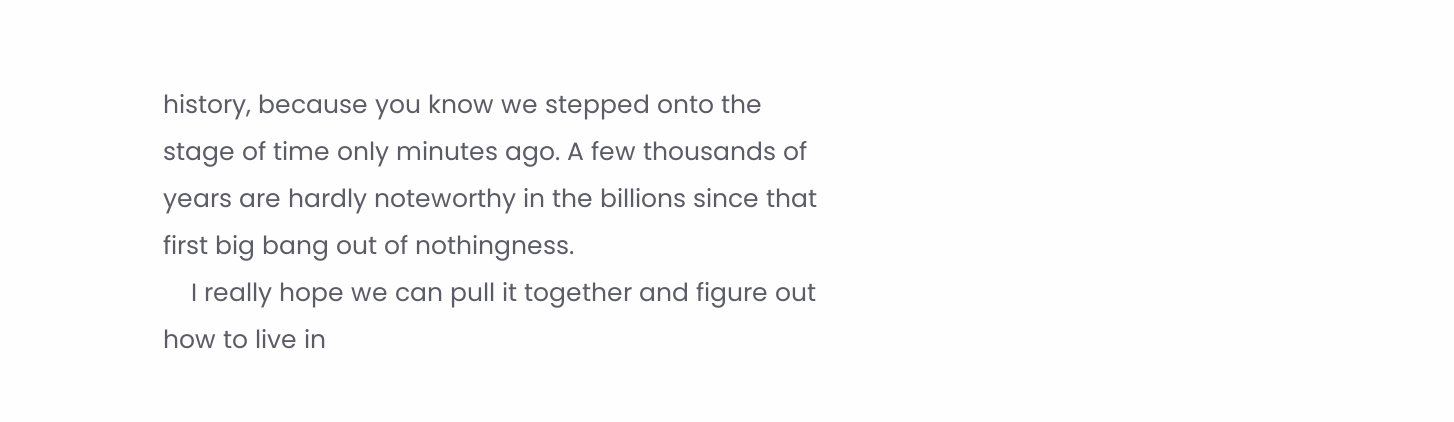history, because you know we stepped onto the stage of time only minutes ago. A few thousands of years are hardly noteworthy in the billions since that first big bang out of nothingness.
    I really hope we can pull it together and figure out how to live in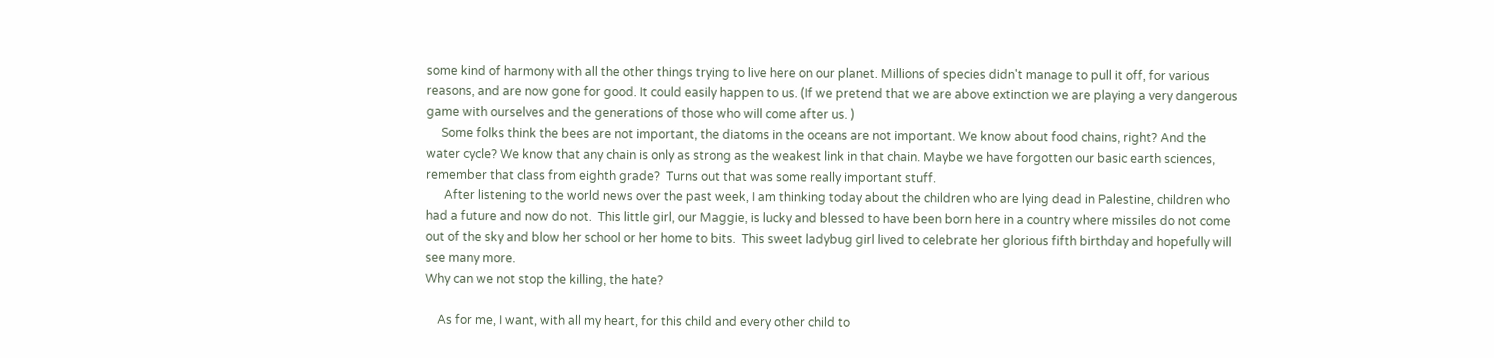some kind of harmony with all the other things trying to live here on our planet. Millions of species didn't manage to pull it off, for various reasons, and are now gone for good. It could easily happen to us. (If we pretend that we are above extinction we are playing a very dangerous game with ourselves and the generations of those who will come after us. )
     Some folks think the bees are not important, the diatoms in the oceans are not important. We know about food chains, right? And the water cycle? We know that any chain is only as strong as the weakest link in that chain. Maybe we have forgotten our basic earth sciences, remember that class from eighth grade?  Turns out that was some really important stuff.
      After listening to the world news over the past week, I am thinking today about the children who are lying dead in Palestine, children who had a future and now do not.  This little girl, our Maggie, is lucky and blessed to have been born here in a country where missiles do not come out of the sky and blow her school or her home to bits.  This sweet ladybug girl lived to celebrate her glorious fifth birthday and hopefully will see many more.
Why can we not stop the killing, the hate?

    As for me, I want, with all my heart, for this child and every other child to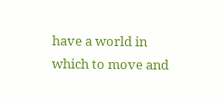have a world in which to move and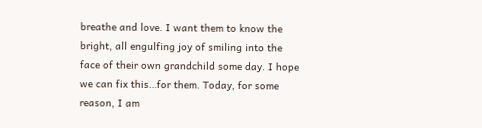breathe and love. I want them to know the bright, all engulfing joy of smiling into the face of their own grandchild some day. I hope we can fix this…for them. Today, for some reason, I am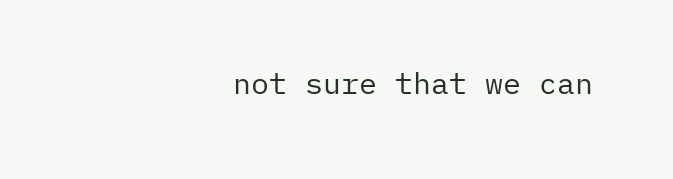not sure that we can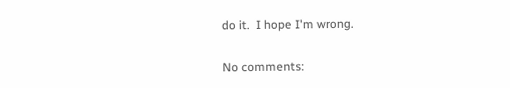do it.  I hope I'm wrong.

No comments: